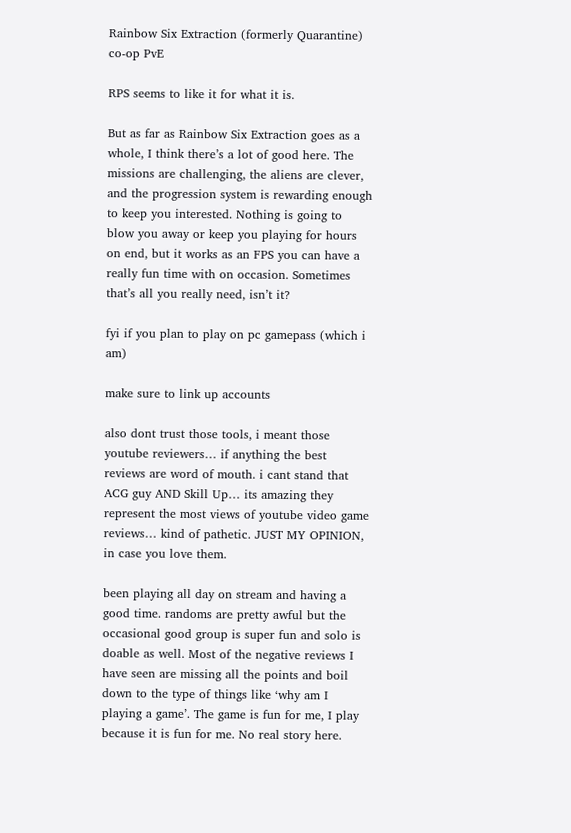Rainbow Six Extraction (formerly Quarantine) co-op PvE

RPS seems to like it for what it is.

But as far as Rainbow Six Extraction goes as a whole, I think there’s a lot of good here. The missions are challenging, the aliens are clever, and the progression system is rewarding enough to keep you interested. Nothing is going to blow you away or keep you playing for hours on end, but it works as an FPS you can have a really fun time with on occasion. Sometimes that’s all you really need, isn’t it?

fyi if you plan to play on pc gamepass (which i am)

make sure to link up accounts

also dont trust those tools, i meant those youtube reviewers… if anything the best reviews are word of mouth. i cant stand that ACG guy AND Skill Up… its amazing they represent the most views of youtube video game reviews… kind of pathetic. JUST MY OPINION, in case you love them.

been playing all day on stream and having a good time. randoms are pretty awful but the occasional good group is super fun and solo is doable as well. Most of the negative reviews I have seen are missing all the points and boil down to the type of things like ‘why am I playing a game’. The game is fun for me, I play because it is fun for me. No real story here.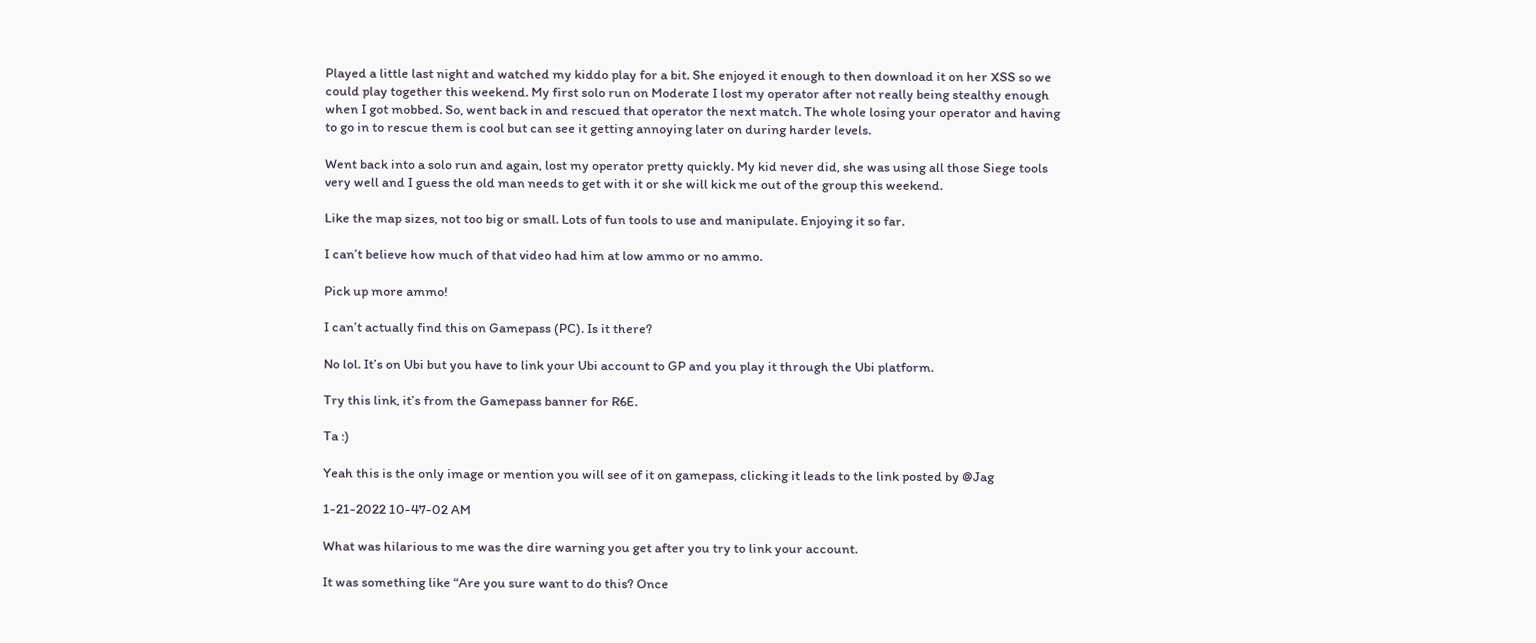Played a little last night and watched my kiddo play for a bit. She enjoyed it enough to then download it on her XSS so we could play together this weekend. My first solo run on Moderate I lost my operator after not really being stealthy enough when I got mobbed. So, went back in and rescued that operator the next match. The whole losing your operator and having to go in to rescue them is cool but can see it getting annoying later on during harder levels.

Went back into a solo run and again, lost my operator pretty quickly. My kid never did, she was using all those Siege tools very well and I guess the old man needs to get with it or she will kick me out of the group this weekend.

Like the map sizes, not too big or small. Lots of fun tools to use and manipulate. Enjoying it so far.

I can’t believe how much of that video had him at low ammo or no ammo.

Pick up more ammo!

I can’t actually find this on Gamepass (PC). Is it there?

No lol. It’s on Ubi but you have to link your Ubi account to GP and you play it through the Ubi platform.

Try this link, it’s from the Gamepass banner for R6E.

Ta :)

Yeah this is the only image or mention you will see of it on gamepass, clicking it leads to the link posted by @Jag

1-21-2022 10-47-02 AM

What was hilarious to me was the dire warning you get after you try to link your account.

It was something like “Are you sure want to do this? Once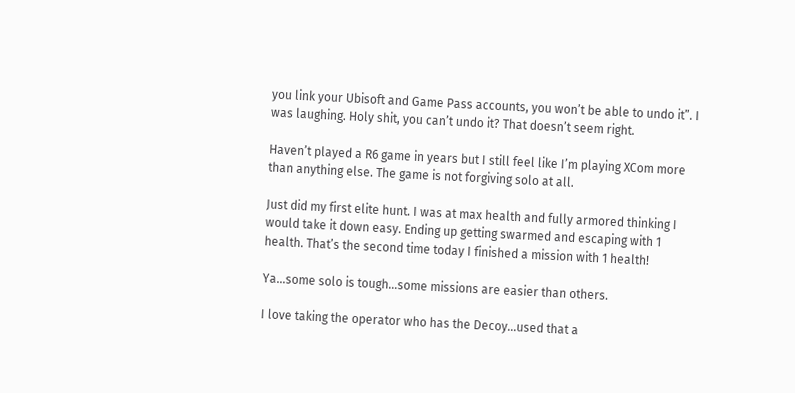you link your Ubisoft and Game Pass accounts, you won’t be able to undo it”. I was laughing. Holy shit, you can’t undo it? That doesn’t seem right.

Haven’t played a R6 game in years but I still feel like I’m playing XCom more than anything else. The game is not forgiving solo at all.

Just did my first elite hunt. I was at max health and fully armored thinking I would take it down easy. Ending up getting swarmed and escaping with 1 health. That’s the second time today I finished a mission with 1 health!

Ya…some solo is tough…some missions are easier than others.

I love taking the operator who has the Decoy…used that a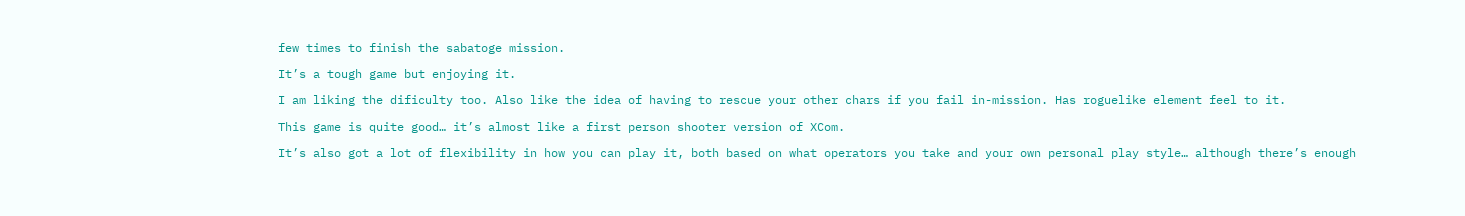few times to finish the sabatoge mission.

It’s a tough game but enjoying it.

I am liking the dificulty too. Also like the idea of having to rescue your other chars if you fail in-mission. Has roguelike element feel to it.

This game is quite good… it’s almost like a first person shooter version of XCom.

It’s also got a lot of flexibility in how you can play it, both based on what operators you take and your own personal play style… although there’s enough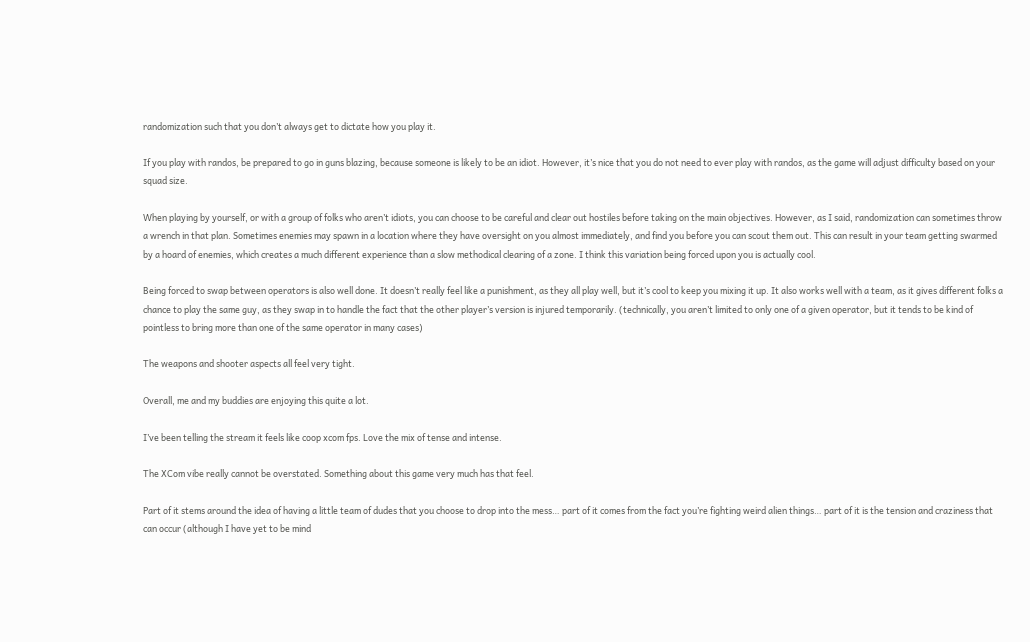randomization such that you don’t always get to dictate how you play it.

If you play with randos, be prepared to go in guns blazing, because someone is likely to be an idiot. However, it’s nice that you do not need to ever play with randos, as the game will adjust difficulty based on your squad size.

When playing by yourself, or with a group of folks who aren’t idiots, you can choose to be careful and clear out hostiles before taking on the main objectives. However, as I said, randomization can sometimes throw a wrench in that plan. Sometimes enemies may spawn in a location where they have oversight on you almost immediately, and find you before you can scout them out. This can result in your team getting swarmed by a hoard of enemies, which creates a much different experience than a slow methodical clearing of a zone. I think this variation being forced upon you is actually cool.

Being forced to swap between operators is also well done. It doesn’t really feel like a punishment, as they all play well, but it’s cool to keep you mixing it up. It also works well with a team, as it gives different folks a chance to play the same guy, as they swap in to handle the fact that the other player’s version is injured temporarily. (technically, you aren’t limited to only one of a given operator, but it tends to be kind of pointless to bring more than one of the same operator in many cases)

The weapons and shooter aspects all feel very tight.

Overall, me and my buddies are enjoying this quite a lot.

I’ve been telling the stream it feels like coop xcom fps. Love the mix of tense and intense.

The XCom vibe really cannot be overstated. Something about this game very much has that feel.

Part of it stems around the idea of having a little team of dudes that you choose to drop into the mess… part of it comes from the fact you’re fighting weird alien things… part of it is the tension and craziness that can occur (although I have yet to be mind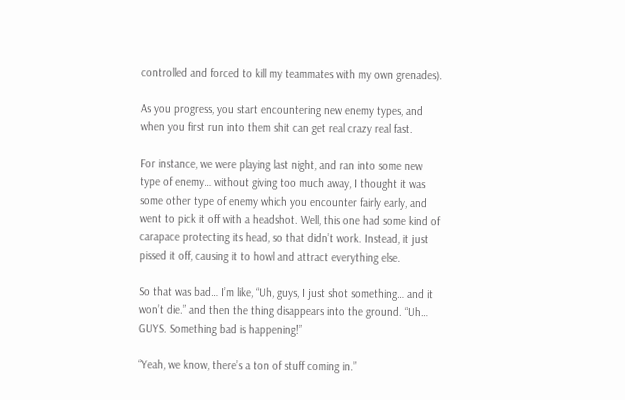controlled and forced to kill my teammates with my own grenades).

As you progress, you start encountering new enemy types, and when you first run into them shit can get real crazy real fast.

For instance, we were playing last night, and ran into some new type of enemy… without giving too much away, I thought it was some other type of enemy which you encounter fairly early, and went to pick it off with a headshot. Well, this one had some kind of carapace protecting its head, so that didn’t work. Instead, it just pissed it off, causing it to howl and attract everything else.

So that was bad… I’m like, “Uh, guys, I just shot something… and it won’t die.” and then the thing disappears into the ground. “Uh… GUYS. Something bad is happening!”

“Yeah, we know, there’s a ton of stuff coming in.”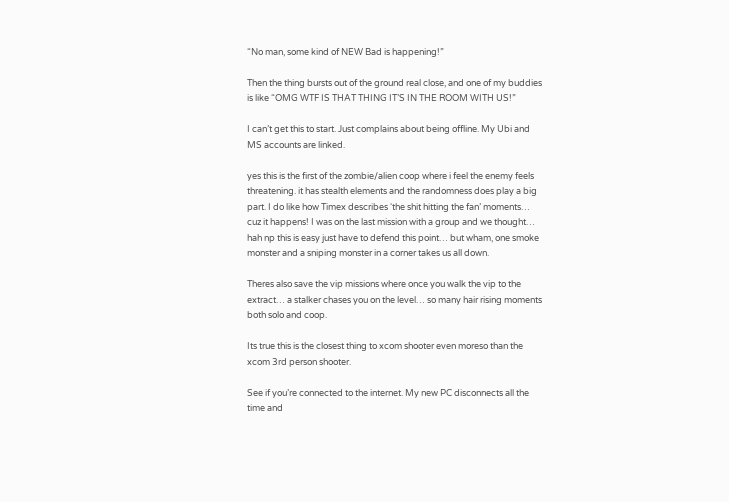“No man, some kind of NEW Bad is happening!”

Then the thing bursts out of the ground real close, and one of my buddies is like “OMG WTF IS THAT THING IT’S IN THE ROOM WITH US!”

I can’t get this to start. Just complains about being offline. My Ubi and MS accounts are linked.

yes this is the first of the zombie/alien coop where i feel the enemy feels threatening. it has stealth elements and the randomness does play a big part. I do like how Timex describes ‘the shit hitting the fan’ moments… cuz it happens! I was on the last mission with a group and we thought… hah np this is easy just have to defend this point… but wham, one smoke monster and a sniping monster in a corner takes us all down.

Theres also save the vip missions where once you walk the vip to the extract… a stalker chases you on the level… so many hair rising moments both solo and coop.

Its true this is the closest thing to xcom shooter even moreso than the xcom 3rd person shooter.

See if you’re connected to the internet. My new PC disconnects all the time and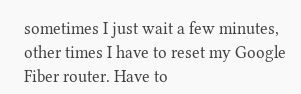sometimes I just wait a few minutes, other times I have to reset my Google Fiber router. Have to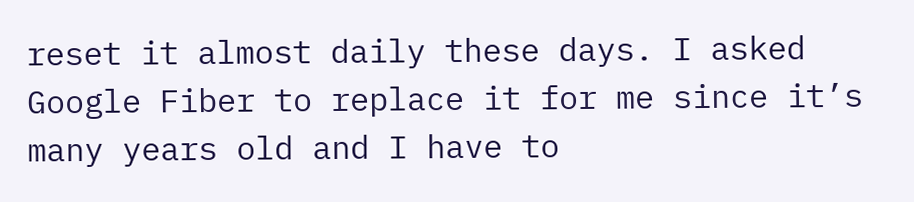reset it almost daily these days. I asked Google Fiber to replace it for me since it’s many years old and I have to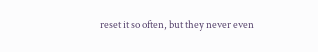reset it so often, but they never even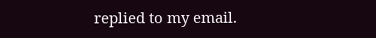replied to my email.